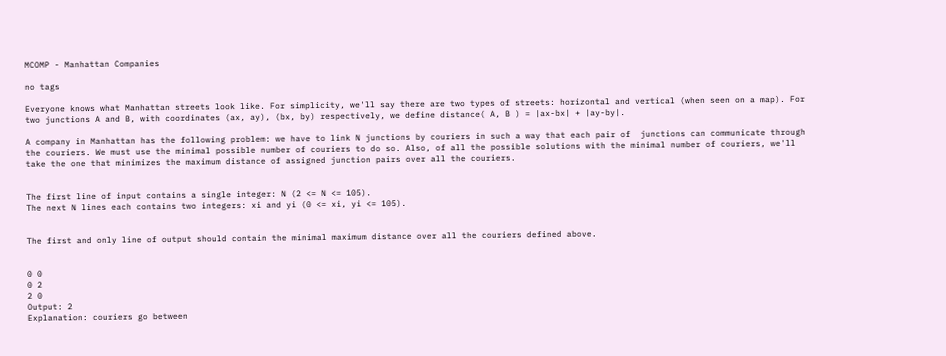MCOMP - Manhattan Companies

no tags

Everyone knows what Manhattan streets look like. For simplicity, we'll say there are two types of streets: horizontal and vertical (when seen on a map). For two junctions A and B, with coordinates (ax, ay), (bx, by) respectively, we define distance( A, B ) = |ax-bx| + |ay-by|.

A company in Manhattan has the following problem: we have to link N junctions by couriers in such a way that each pair of  junctions can communicate through the couriers. We must use the minimal possible number of couriers to do so. Also, of all the possible solutions with the minimal number of couriers, we'll take the one that minimizes the maximum distance of assigned junction pairs over all the couriers.


The first line of input contains a single integer: N (2 <= N <= 105).
The next N lines each contains two integers: xi and yi (0 <= xi, yi <= 105).


The first and only line of output should contain the minimal maximum distance over all the couriers defined above.


0 0
0 2
2 0
Output: 2
Explanation: couriers go between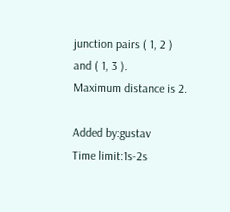junction pairs ( 1, 2 ) and ( 1, 3 ).
Maximum distance is 2.

Added by:gustav
Time limit:1s-2s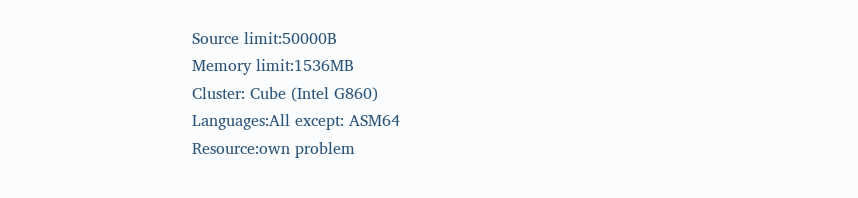Source limit:50000B
Memory limit:1536MB
Cluster: Cube (Intel G860)
Languages:All except: ASM64
Resource:own problem